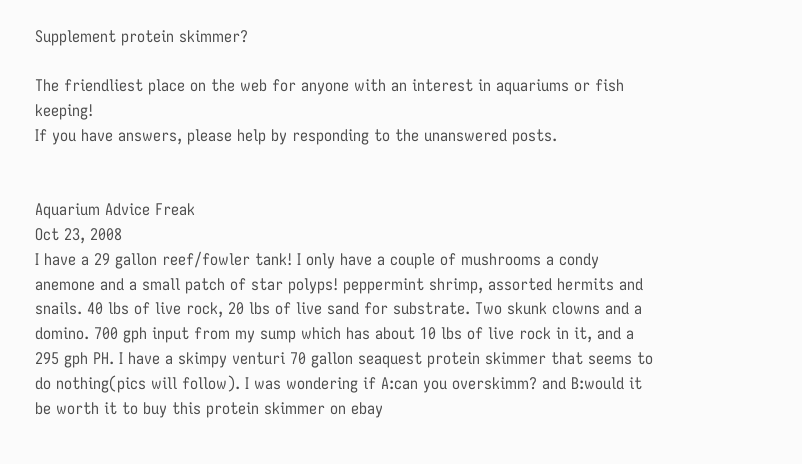Supplement protein skimmer?

The friendliest place on the web for anyone with an interest in aquariums or fish keeping!
If you have answers, please help by responding to the unanswered posts.


Aquarium Advice Freak
Oct 23, 2008
I have a 29 gallon reef/fowler tank! I only have a couple of mushrooms a condy anemone and a small patch of star polyps! peppermint shrimp, assorted hermits and snails. 40 lbs of live rock, 20 lbs of live sand for substrate. Two skunk clowns and a domino. 700 gph input from my sump which has about 10 lbs of live rock in it, and a 295 gph PH. I have a skimpy venturi 70 gallon seaquest protein skimmer that seems to do nothing(pics will follow). I was wondering if A:can you overskimm? and B:would it be worth it to buy this protein skimmer on ebay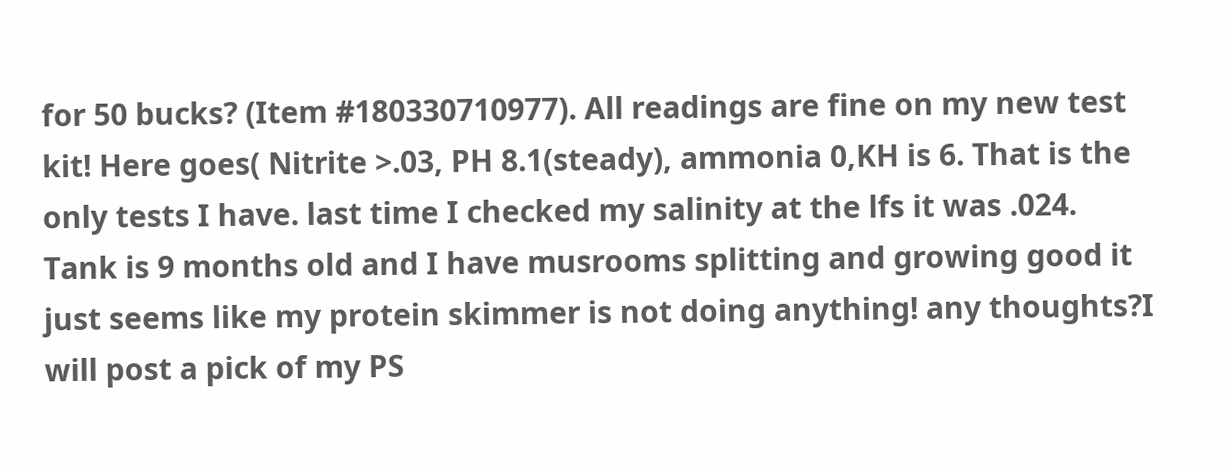for 50 bucks? (Item #180330710977). All readings are fine on my new test kit! Here goes( Nitrite >.03, PH 8.1(steady), ammonia 0,KH is 6. That is the only tests I have. last time I checked my salinity at the lfs it was .024. Tank is 9 months old and I have musrooms splitting and growing good it just seems like my protein skimmer is not doing anything! any thoughts?I will post a pick of my PS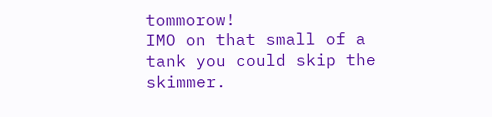tommorow!
IMO on that small of a tank you could skip the skimmer.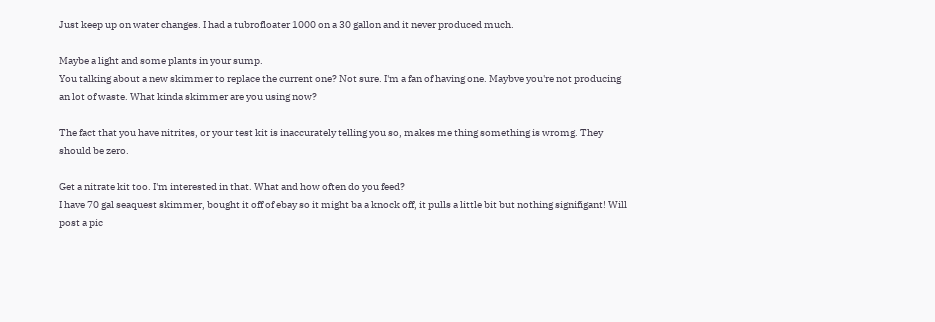Just keep up on water changes. I had a tubrofloater 1000 on a 30 gallon and it never produced much.

Maybe a light and some plants in your sump.
You talking about a new skimmer to replace the current one? Not sure. I'm a fan of having one. Maybve you're not producing an lot of waste. What kinda skimmer are you using now?

The fact that you have nitrites, or your test kit is inaccurately telling you so, makes me thing something is wromg. They should be zero.

Get a nitrate kit too. I'm interested in that. What and how often do you feed?
I have 70 gal seaquest skimmer, bought it off of ebay so it might ba a knock off, it pulls a little bit but nothing signifigant! Will post a pic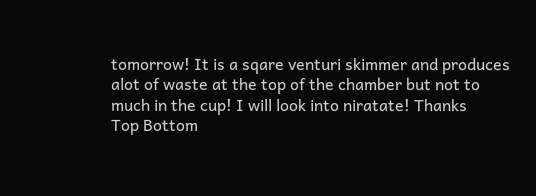tomorrow! It is a sqare venturi skimmer and produces alot of waste at the top of the chamber but not to much in the cup! I will look into niratate! Thanks
Top Bottom